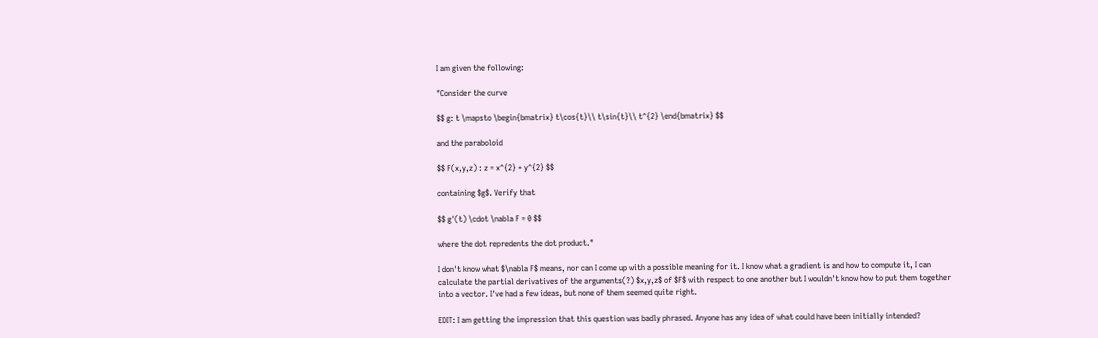I am given the following:

"Consider the curve

$$ g: t \mapsto \begin{bmatrix} t\cos{t}\\ t\sin{t}\\ t^{2} \end{bmatrix} $$

and the paraboloid

$$ F(x,y,z) : z = x^{2} + y^{2} $$

containing $g$. Verify that

$$ g'(t) \cdot \nabla F = 0 $$

where the dot repredents the dot product."

I don't know what $\nabla F$ means, nor can I come up with a possible meaning for it. I know what a gradient is and how to compute it, I can calculate the partial derivatives of the arguments(?) $x,y,z$ of $F$ with respect to one another but I wouldn't know how to put them together into a vector. I've had a few ideas, but none of them seemed quite right.

EDIT: I am getting the impression that this question was badly phrased. Anyone has any idea of what could have been initially intended?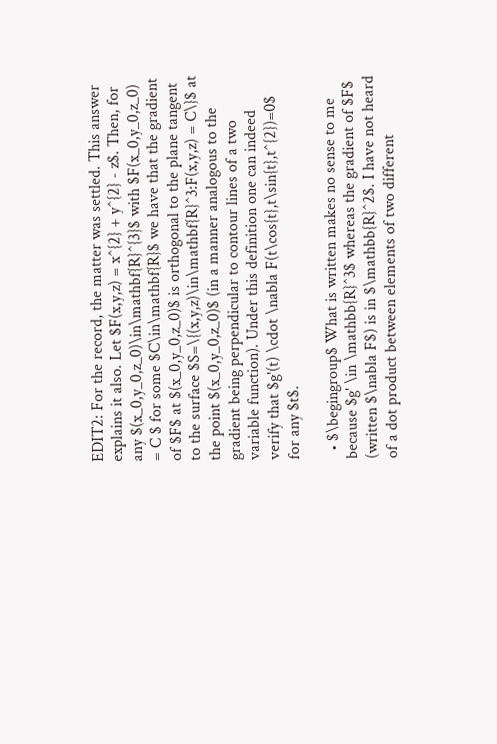EDIT2: For the record, the matter was settled. This answer explains it also. Let $F(x,y,z) = x^{2} + y^{2} - z$. Then, for any $(x_0,y_0,z_0)\in\mathbf{R}^{3}$ with $F(x_0,y_0,z_0) = C $ for some $C\in\mathbf{R}$ we have that the gradient of $F$ at $(x_0,y_0,z_0)$ is orthogonal to the plane tangent to the surface $S=\{(x,y,z)\in\mathbf{R}^3:F(x,y,z) = C\}$ at the point $(x_0,y_0,z_0)$ (in a manner analogous to the gradient being perpendicular to contour lines of a two variable function). Under this definition one can indeed verify that $g'(t) \cdot \nabla F(t\cos{t},t\sin{t},t^{2})=0$ for any $t$.

  • $\begingroup$ What is written makes no sense to me because $g' \in \mathbb{R}^3$ whereas the gradient of $F$ (written $\nabla F$) is in $\mathbb{R}^2$. I have not heard of a dot product between elements of two different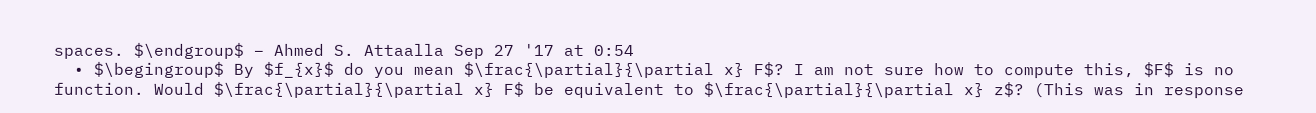spaces. $\endgroup$ – Ahmed S. Attaalla Sep 27 '17 at 0:54
  • $\begingroup$ By $f_{x}$ do you mean $\frac{\partial}{\partial x} F$? I am not sure how to compute this, $F$ is no function. Would $\frac{\partial}{\partial x} F$ be equivalent to $\frac{\partial}{\partial x} z$? (This was in response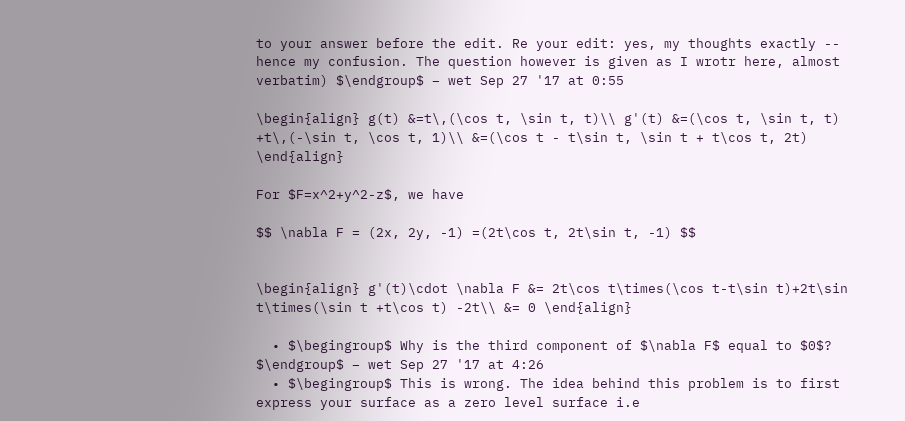to your answer before the edit. Re your edit: yes, my thoughts exactly -- hence my confusion. The question however is given as I wrotr here, almost verbatim) $\endgroup$ – wet Sep 27 '17 at 0:55

\begin{align} g(t) &=t\,(\cos t, \sin t, t)\\ g'(t) &=(\cos t, \sin t, t) +t\,(-\sin t, \cos t, 1)\\ &=(\cos t - t\sin t, \sin t + t\cos t, 2t) \end{align}

For $F=x^2+y^2-z$, we have

$$ \nabla F = (2x, 2y, -1) =(2t\cos t, 2t\sin t, -1) $$


\begin{align} g'(t)\cdot \nabla F &= 2t\cos t\times(\cos t-t\sin t)+2t\sin t\times(\sin t +t\cos t) -2t\\ &= 0 \end{align}

  • $\begingroup$ Why is the third component of $\nabla F$ equal to $0$? $\endgroup$ – wet Sep 27 '17 at 4:26
  • $\begingroup$ This is wrong. The idea behind this problem is to first express your surface as a zero level surface i.e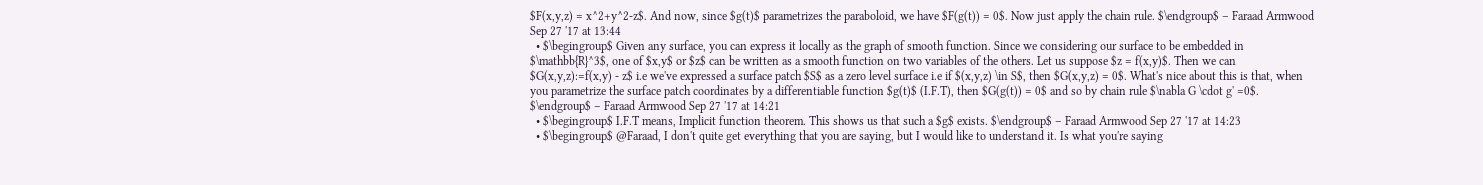$F(x,y,z) = x^2+y^2-z$. And now, since $g(t)$ parametrizes the paraboloid, we have $F(g(t)) = 0$. Now just apply the chain rule. $\endgroup$ – Faraad Armwood Sep 27 '17 at 13:44
  • $\begingroup$ Given any surface, you can express it locally as the graph of smooth function. Since we considering our surface to be embedded in $\mathbb{R}^3$, one of $x,y$ or $z$ can be written as a smooth function on two variables of the others. Let us suppose $z = f(x,y)$. Then we can $G(x,y,z):=f(x,y) - z$ i.e we've expressed a surface patch $S$ as a zero level surface i.e if $(x,y,z) \in S$, then $G(x,y,z) = 0$. What's nice about this is that, when you parametrize the surface patch coordinates by a differentiable function $g(t)$ (I.F.T), then $G(g(t)) = 0$ and so by chain rule $\nabla G \cdot g' =0$. $\endgroup$ – Faraad Armwood Sep 27 '17 at 14:21
  • $\begingroup$ I.F.T means, Implicit function theorem. This shows us that such a $g$ exists. $\endgroup$ – Faraad Armwood Sep 27 '17 at 14:23
  • $\begingroup$ @Faraad, I don't quite get everything that you are saying, but I would like to understand it. Is what you're saying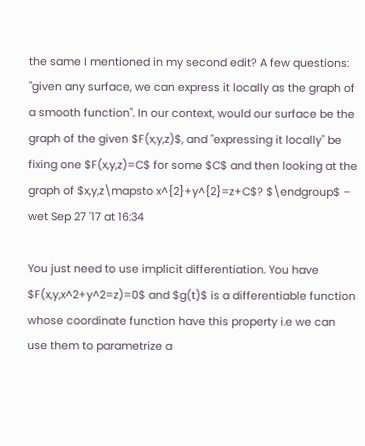the same I mentioned in my second edit? A few questions: "given any surface, we can express it locally as the graph of a smooth function". In our context, would our surface be the graph of the given $F(x,y,z)$, and "expressing it locally" be fixing one $F(x,y,z)=C$ for some $C$ and then looking at the graph of $x,y,z\mapsto x^{2}+y^{2}=z+C$? $\endgroup$ – wet Sep 27 '17 at 16:34

You just need to use implicit differentiation. You have $F(x,y,x^2+y^2=z)=0$ and $g(t)$ is a differentiable function whose coordinate function have this property i.e we can use them to parametrize a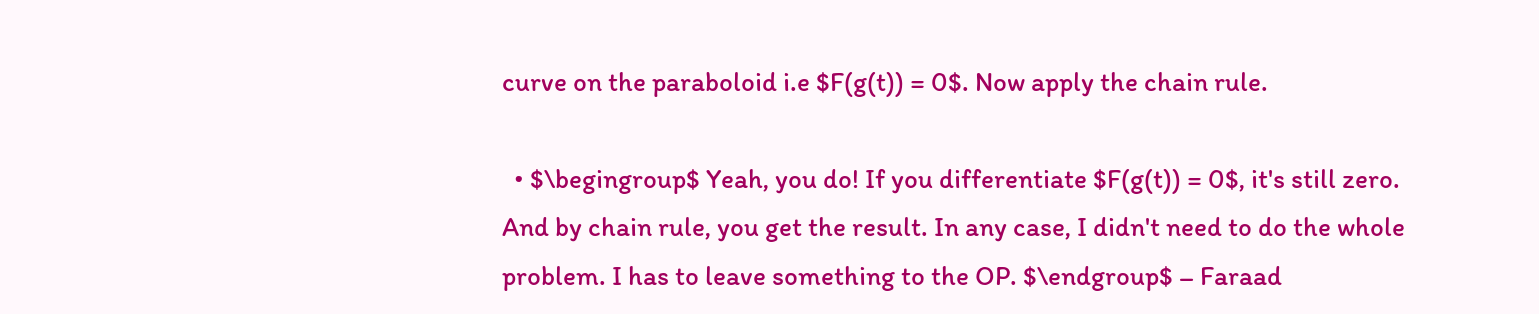curve on the paraboloid i.e $F(g(t)) = 0$. Now apply the chain rule.

  • $\begingroup$ Yeah, you do! If you differentiate $F(g(t)) = 0$, it's still zero. And by chain rule, you get the result. In any case, I didn't need to do the whole problem. I has to leave something to the OP. $\endgroup$ – Faraad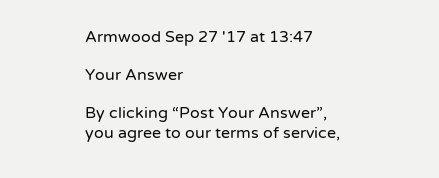Armwood Sep 27 '17 at 13:47

Your Answer

By clicking “Post Your Answer”, you agree to our terms of service,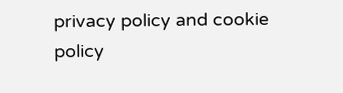privacy policy and cookie policy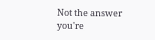Not the answer you're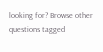looking for? Browse other questions tagged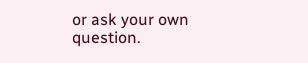or ask your own question.